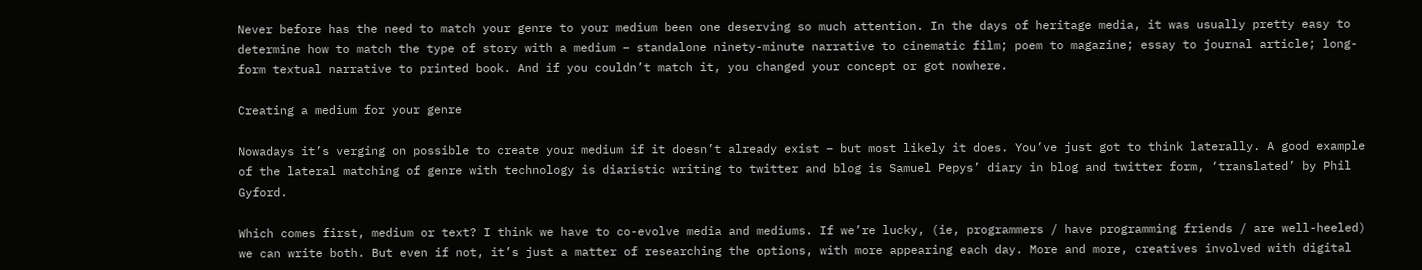Never before has the need to match your genre to your medium been one deserving so much attention. In the days of heritage media, it was usually pretty easy to determine how to match the type of story with a medium – standalone ninety-minute narrative to cinematic film; poem to magazine; essay to journal article; long-form textual narrative to printed book. And if you couldn’t match it, you changed your concept or got nowhere.

Creating a medium for your genre

Nowadays it’s verging on possible to create your medium if it doesn’t already exist – but most likely it does. You’ve just got to think laterally. A good example of the lateral matching of genre with technology is diaristic writing to twitter and blog is Samuel Pepys’ diary in blog and twitter form, ‘translated’ by Phil Gyford.

Which comes first, medium or text? I think we have to co-evolve media and mediums. If we’re lucky, (ie, programmers / have programming friends / are well-heeled) we can write both. But even if not, it’s just a matter of researching the options, with more appearing each day. More and more, creatives involved with digital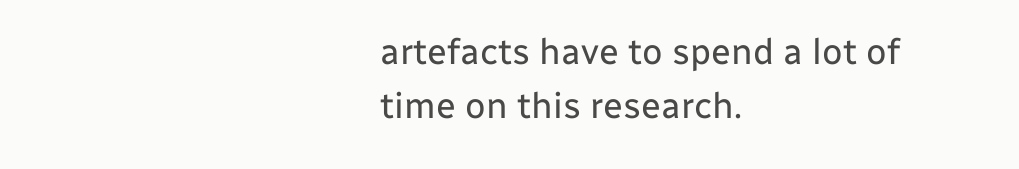artefacts have to spend a lot of time on this research.